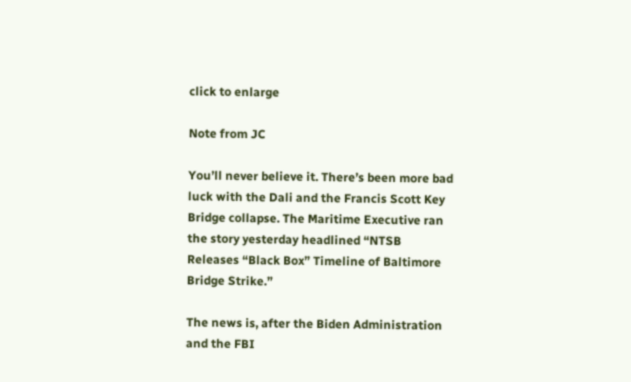click to enlarge

Note from JC

You’ll never believe it. There’s been more bad luck with the Dali and the Francis Scott Key Bridge collapse. The Maritime Executive ran the story yesterday headlined “NTSB Releases “Black Box” Timeline of Baltimore Bridge Strike.”

The news is, after the Biden Administration and the FBI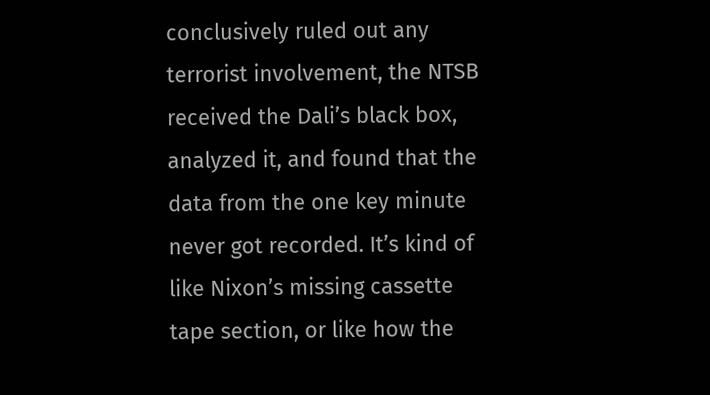conclusively ruled out any terrorist involvement, the NTSB received the Dali’s black box, analyzed it, and found that the data from the one key minute never got recorded. It’s kind of like Nixon’s missing cassette tape section, or like how the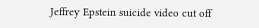Jeffrey Epstein suicide video cut off